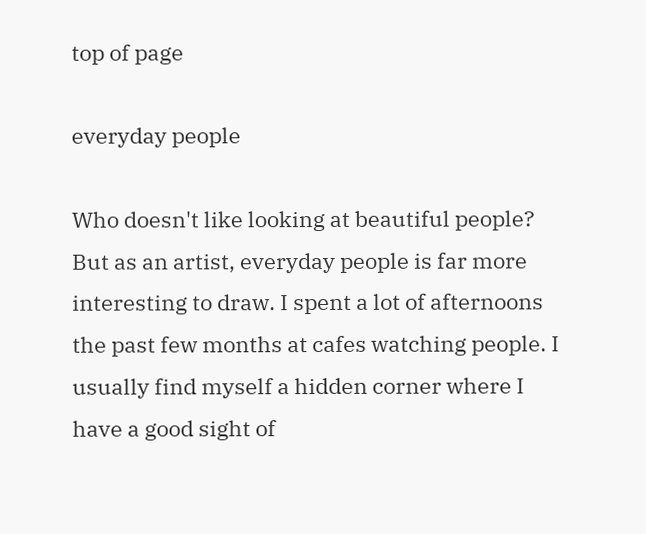top of page

everyday people

Who doesn't like looking at beautiful people? But as an artist, everyday people is far more interesting to draw. I spent a lot of afternoons the past few months at cafes watching people. I usually find myself a hidden corner where I have a good sight of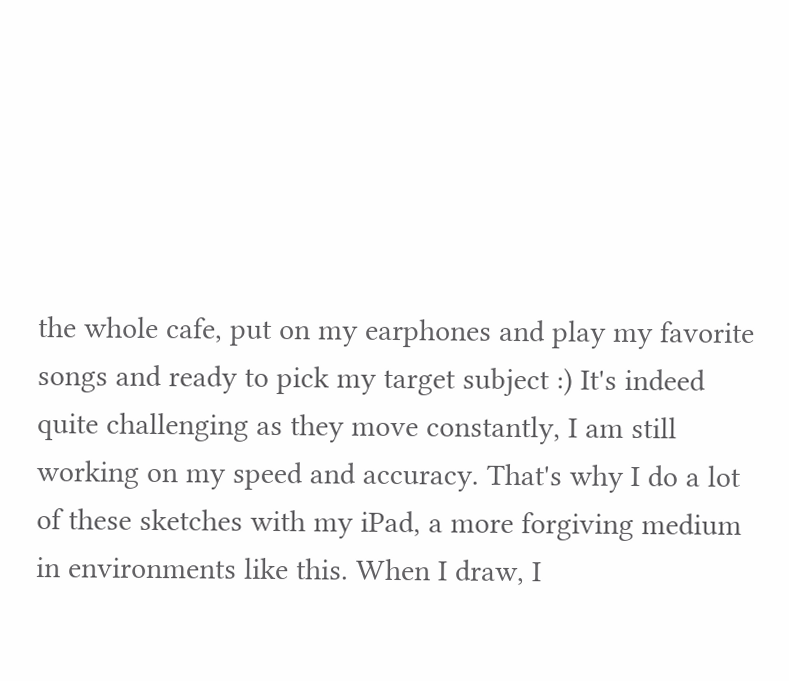the whole cafe, put on my earphones and play my favorite songs and ready to pick my target subject :) It's indeed quite challenging as they move constantly, I am still working on my speed and accuracy. That's why I do a lot of these sketches with my iPad, a more forgiving medium in environments like this. When I draw, I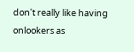don't really like having onlookers as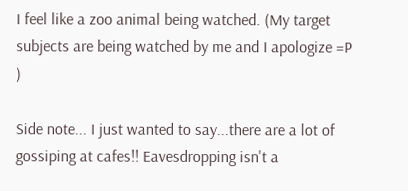I feel like a zoo animal being watched. (My target subjects are being watched by me and I apologize =P )

Side note... I just wanted to say...there are a lot of gossiping at cafes!! Eavesdropping isn't a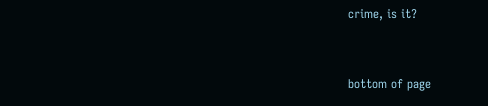crime, is it?


bottom of page